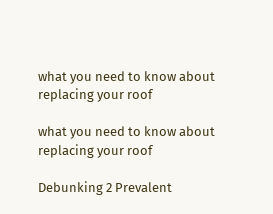what you need to know about replacing your roof

what you need to know about replacing your roof

Debunking 2 Prevalent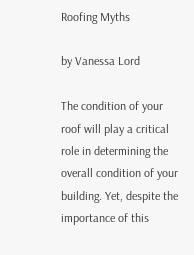Roofing Myths

by Vanessa Lord

The condition of your roof will play a critical role in determining the overall condition of your building. Yet, despite the importance of this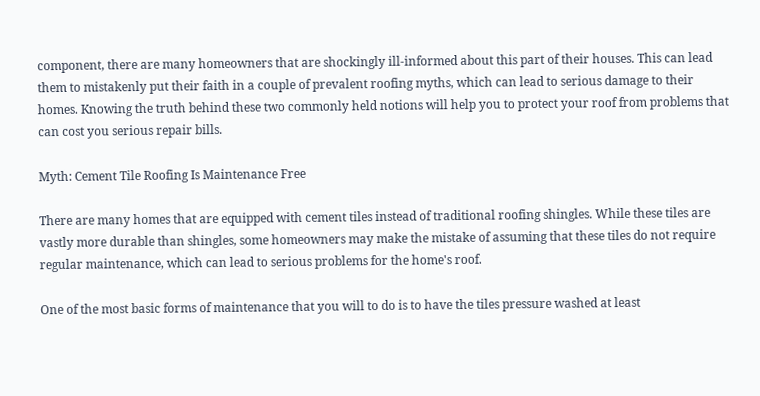component, there are many homeowners that are shockingly ill-informed about this part of their houses. This can lead them to mistakenly put their faith in a couple of prevalent roofing myths, which can lead to serious damage to their homes. Knowing the truth behind these two commonly held notions will help you to protect your roof from problems that can cost you serious repair bills.

Myth: Cement Tile Roofing Is Maintenance Free

There are many homes that are equipped with cement tiles instead of traditional roofing shingles. While these tiles are vastly more durable than shingles, some homeowners may make the mistake of assuming that these tiles do not require regular maintenance, which can lead to serious problems for the home's roof.

One of the most basic forms of maintenance that you will to do is to have the tiles pressure washed at least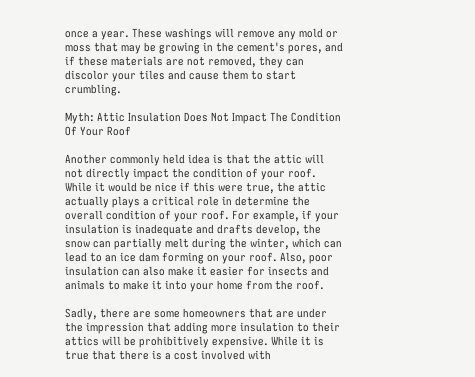once a year. These washings will remove any mold or moss that may be growing in the cement's pores, and if these materials are not removed, they can discolor your tiles and cause them to start crumbling.

Myth: Attic Insulation Does Not Impact The Condition Of Your Roof

Another commonly held idea is that the attic will not directly impact the condition of your roof. While it would be nice if this were true, the attic actually plays a critical role in determine the overall condition of your roof. For example, if your insulation is inadequate and drafts develop, the snow can partially melt during the winter, which can lead to an ice dam forming on your roof. Also, poor insulation can also make it easier for insects and animals to make it into your home from the roof.

Sadly, there are some homeowners that are under the impression that adding more insulation to their attics will be prohibitively expensive. While it is true that there is a cost involved with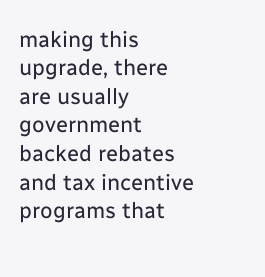making this upgrade, there are usually government backed rebates and tax incentive programs that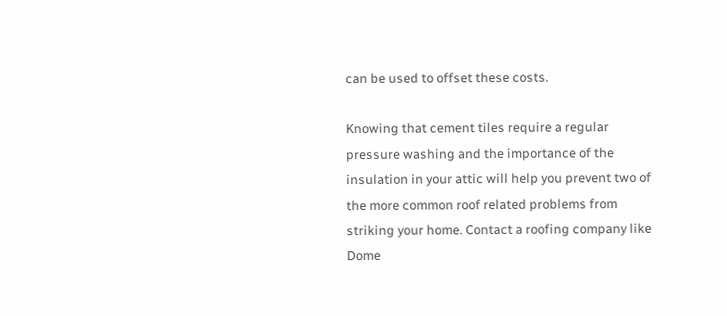can be used to offset these costs.

Knowing that cement tiles require a regular pressure washing and the importance of the insulation in your attic will help you prevent two of the more common roof related problems from striking your home. Contact a roofing company like Dome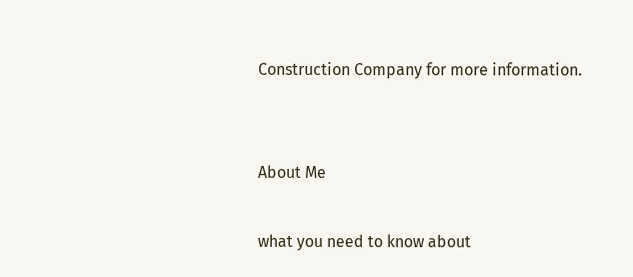Construction Company for more information.


About Me

what you need to know about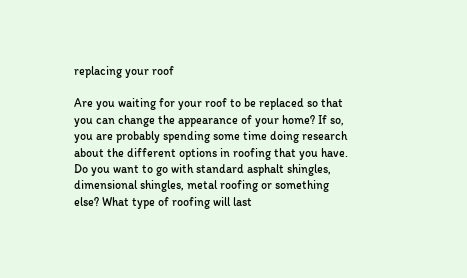replacing your roof

Are you waiting for your roof to be replaced so that you can change the appearance of your home? If so, you are probably spending some time doing research about the different options in roofing that you have. Do you want to go with standard asphalt shingles, dimensional shingles, metal roofing or something else? What type of roofing will last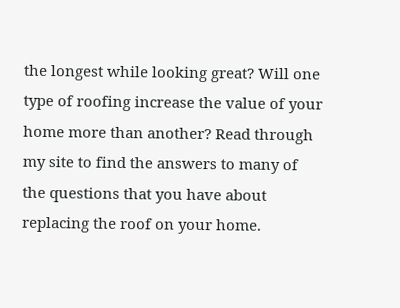the longest while looking great? Will one type of roofing increase the value of your home more than another? Read through my site to find the answers to many of the questions that you have about replacing the roof on your home.